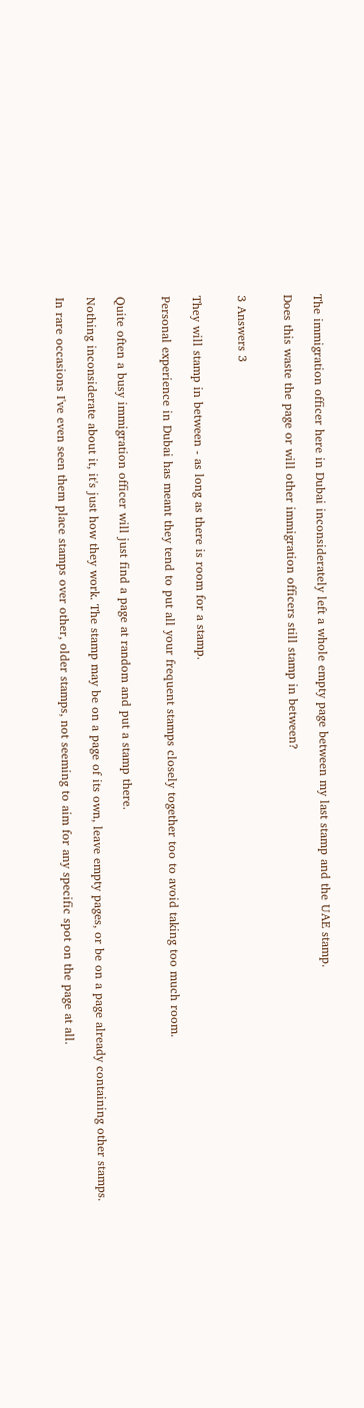The immigration officer here in Dubai inconsiderately left a whole empty page between my last stamp and the UAE stamp.

Does this waste the page or will other immigration officers still stamp in between?


3 Answers 3


They will stamp in between - as long as there is room for a stamp.

Personal experience in Dubai has meant they tend to put all your frequent stamps closely together too to avoid taking too much room.


Quite often a busy immigration officer will just find a page at random and put a stamp there.

Nothing inconsiderate about it, it's just how they work. The stamp may be on a page of its own, leave empty pages, or be on a page already containing other stamps.

In rare occasions I've even seen them place stamps over other, older stamps, not seeming to aim for any specific spot on the page at all.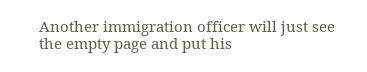Another immigration officer will just see the empty page and put his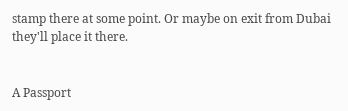stamp there at some point. Or maybe on exit from Dubai they'll place it there.


A Passport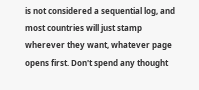is not considered a sequential log, and most countries will just stamp wherever they want, whatever page opens first. Don't spend any thought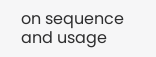on sequence and usage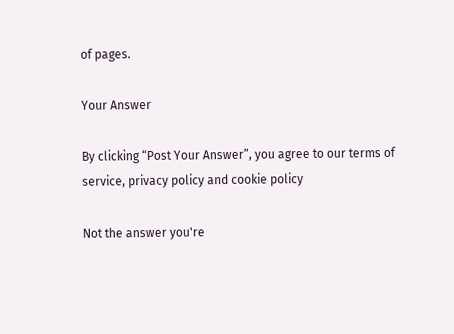of pages.

Your Answer

By clicking “Post Your Answer”, you agree to our terms of service, privacy policy and cookie policy

Not the answer you're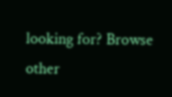looking for? Browse other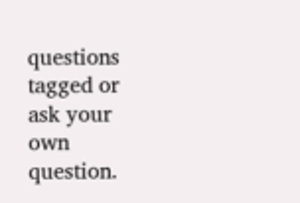questions tagged or ask your own question.